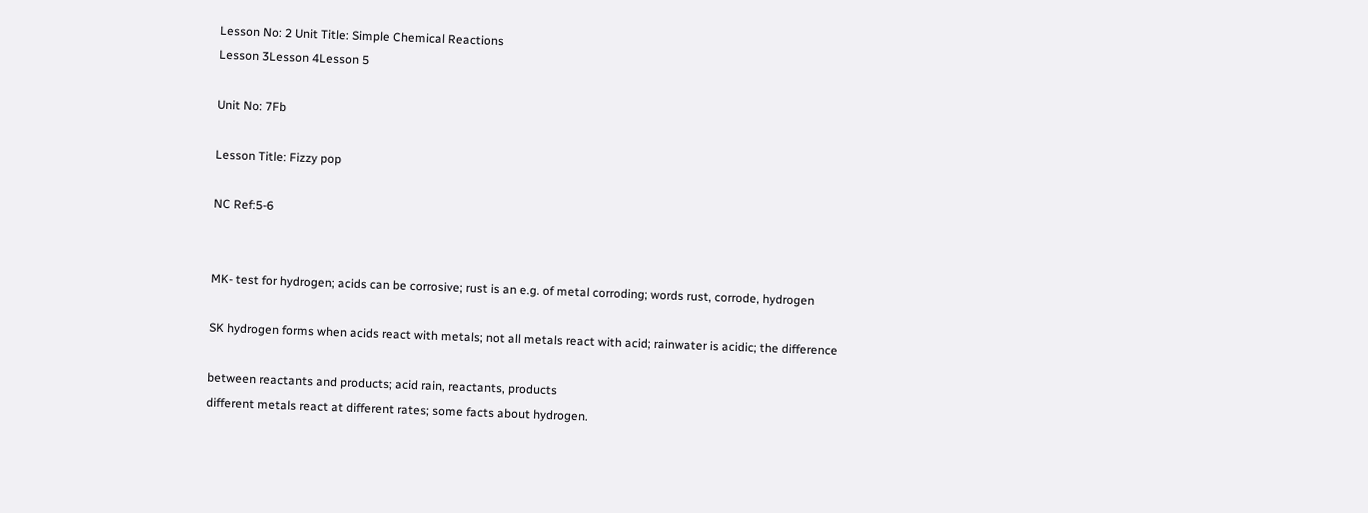Lesson No: 2 Unit Title: Simple Chemical Reactions
Lesson 3Lesson 4Lesson 5

Unit No: 7Fb

Lesson Title: Fizzy pop

NC Ref:5-6


MK- test for hydrogen; acids can be corrosive; rust is an e.g. of metal corroding; words rust, corrode, hydrogen

SK hydrogen forms when acids react with metals; not all metals react with acid; rainwater is acidic; the difference

between reactants and products; acid rain, reactants, products
different metals react at different rates; some facts about hydrogen.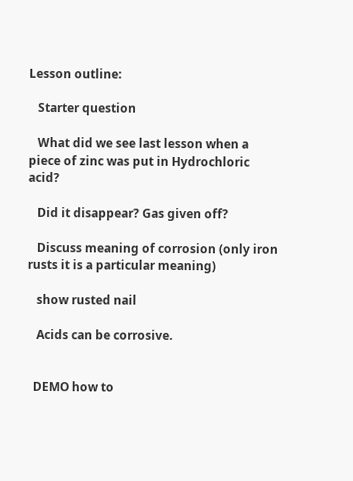Lesson outline:

   Starter question

   What did we see last lesson when a piece of zinc was put in Hydrochloric acid?

   Did it disappear? Gas given off?

   Discuss meaning of corrosion (only iron rusts it is a particular meaning)

   show rusted nail

   Acids can be corrosive.


  DEMO how to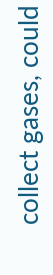collect gases, could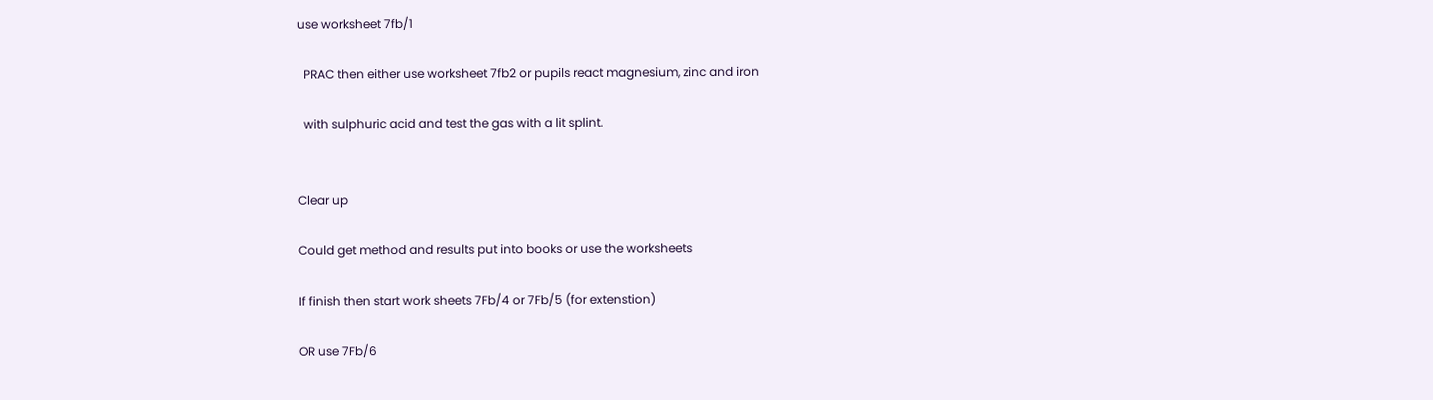use worksheet 7fb/1

  PRAC then either use worksheet 7fb2 or pupils react magnesium, zinc and iron

  with sulphuric acid and test the gas with a lit splint.


Clear up

Could get method and results put into books or use the worksheets

If finish then start work sheets 7Fb/4 or 7Fb/5 (for extenstion)

OR use 7Fb/6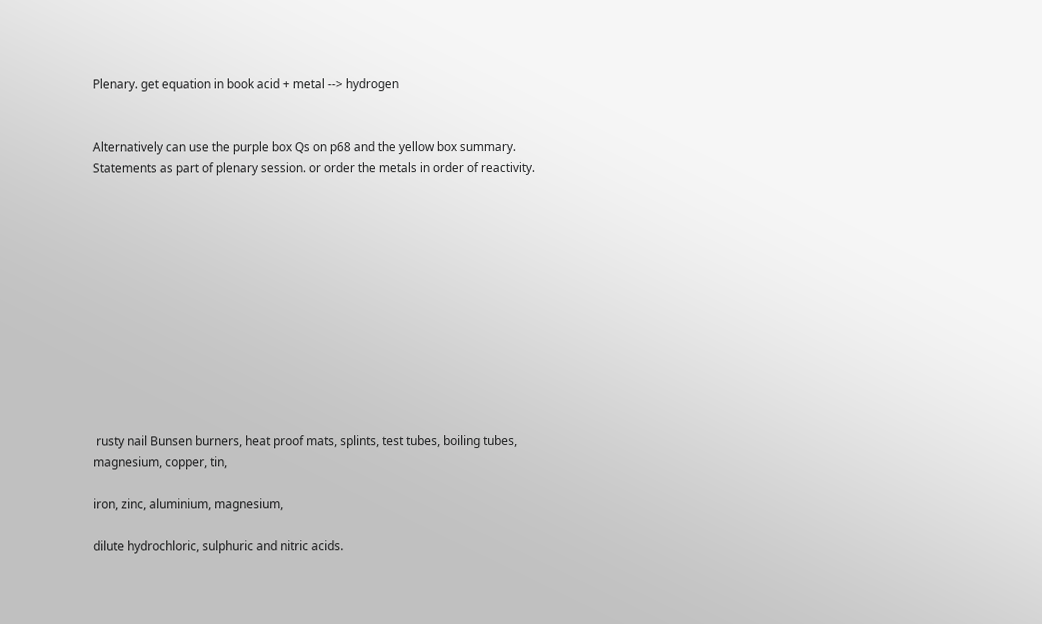Plenary. get equation in book acid + metal --> hydrogen


Alternatively can use the purple box Qs on p68 and the yellow box summary.   Statements as part of plenary session. or order the metals in order of reactivity.












 rusty nail Bunsen burners, heat proof mats, splints, test tubes, boiling tubes, magnesium, copper, tin,

iron, zinc, aluminium, magnesium,

dilute hydrochloric, sulphuric and nitric acids.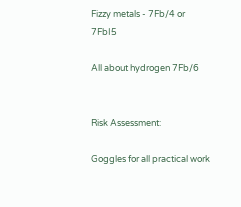Fizzy metals - 7Fb/4 or 7FbI5

All about hydrogen 7Fb/6


Risk Assessment:

Goggles for all practical work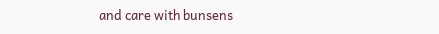and care with bunsens